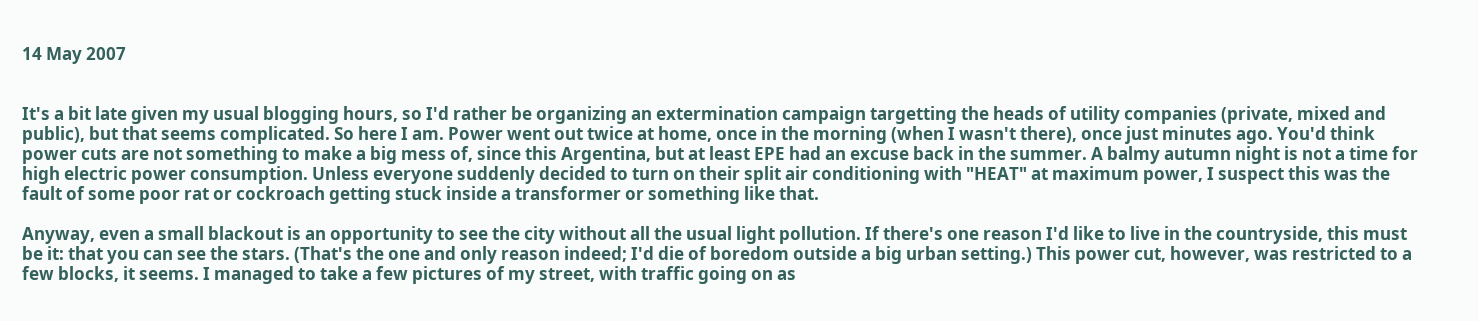14 May 2007


It's a bit late given my usual blogging hours, so I'd rather be organizing an extermination campaign targetting the heads of utility companies (private, mixed and public), but that seems complicated. So here I am. Power went out twice at home, once in the morning (when I wasn't there), once just minutes ago. You'd think power cuts are not something to make a big mess of, since this Argentina, but at least EPE had an excuse back in the summer. A balmy autumn night is not a time for high electric power consumption. Unless everyone suddenly decided to turn on their split air conditioning with "HEAT" at maximum power, I suspect this was the fault of some poor rat or cockroach getting stuck inside a transformer or something like that.

Anyway, even a small blackout is an opportunity to see the city without all the usual light pollution. If there's one reason I'd like to live in the countryside, this must be it: that you can see the stars. (That's the one and only reason indeed; I'd die of boredom outside a big urban setting.) This power cut, however, was restricted to a few blocks, it seems. I managed to take a few pictures of my street, with traffic going on as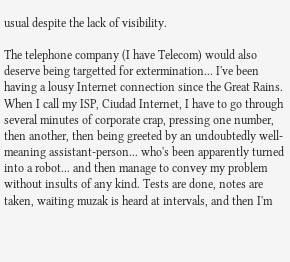usual despite the lack of visibility.

The telephone company (I have Telecom) would also deserve being targetted for extermination... I've been having a lousy Internet connection since the Great Rains. When I call my ISP, Ciudad Internet, I have to go through several minutes of corporate crap, pressing one number, then another, then being greeted by an undoubtedly well-meaning assistant-person... who's been apparently turned into a robot... and then manage to convey my problem without insults of any kind. Tests are done, notes are taken, waiting muzak is heard at intervals, and then I'm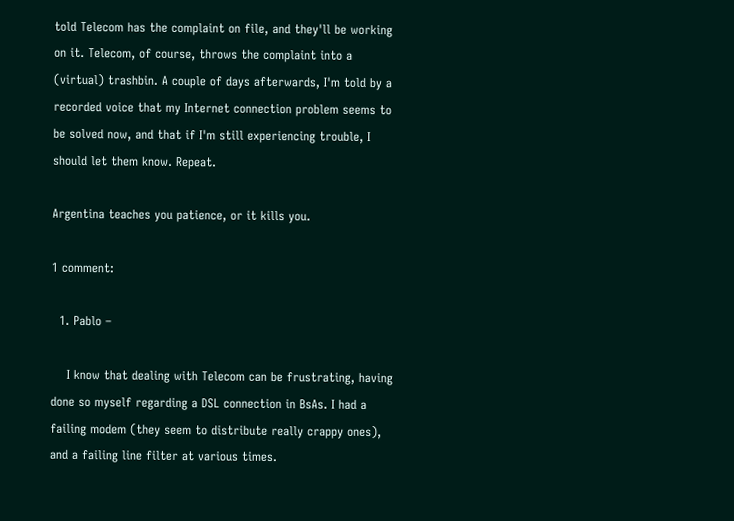told Telecom has the complaint on file, and they'll be working on it. Telecom, of course, throws the complaint into a (virtual) trashbin. A couple of days afterwards, I'm told by a recorded voice that my Internet connection problem seems to be solved now, and that if I'm still experiencing trouble, I should let them know. Repeat.

Argentina teaches you patience, or it kills you.

1 comment:

  1. Pablo –

    I know that dealing with Telecom can be frustrating, having done so myself regarding a DSL connection in BsAs. I had a failing modem (they seem to distribute really crappy ones), and a failing line filter at various times.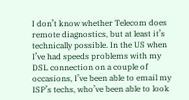I don’t know whether Telecom does remote diagnostics, but at least it’s technically possible. In the US when I’ve had speeds problems with my DSL connection on a couple of occasions, I’ve been able to email my ISP’s techs, who’ve been able to look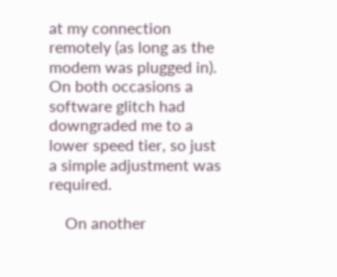at my connection remotely (as long as the modem was plugged in). On both occasions a software glitch had downgraded me to a lower speed tier, so just a simple adjustment was required.

    On another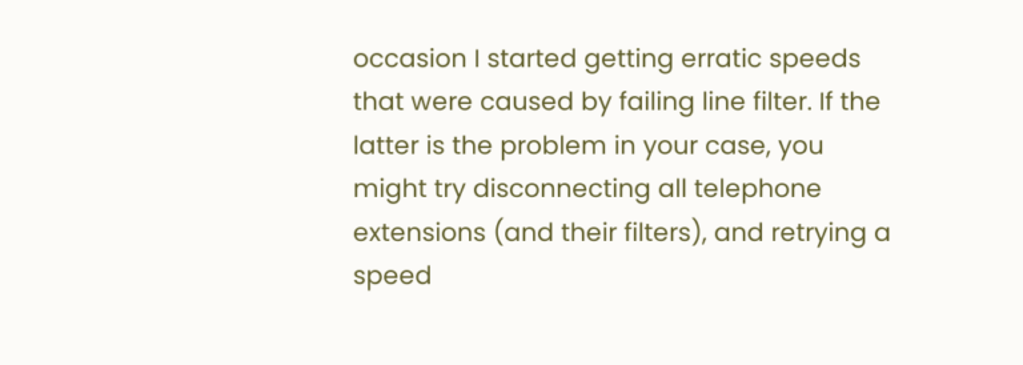occasion I started getting erratic speeds that were caused by failing line filter. If the latter is the problem in your case, you might try disconnecting all telephone extensions (and their filters), and retrying a speed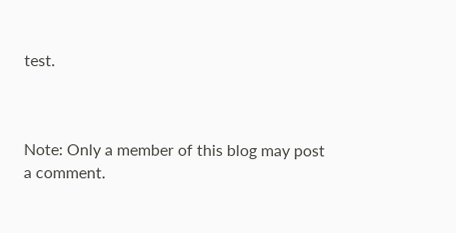test.



Note: Only a member of this blog may post a comment.